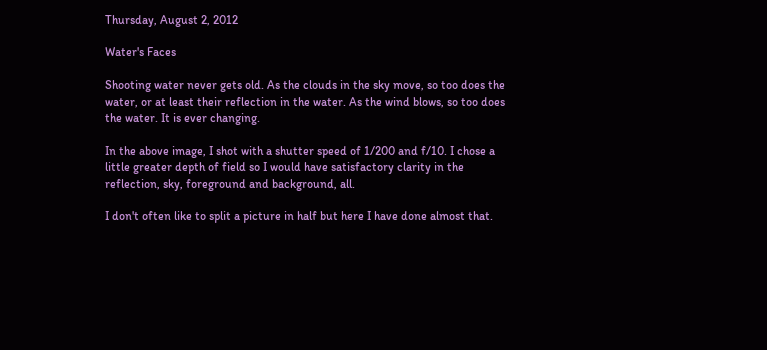Thursday, August 2, 2012

Water's Faces

Shooting water never gets old. As the clouds in the sky move, so too does the water, or at least their reflection in the water. As the wind blows, so too does the water. It is ever changing.

In the above image, I shot with a shutter speed of 1/200 and f/10. I chose a little greater depth of field so I would have satisfactory clarity in the reflection, sky, foreground and background, all.

I don't often like to split a picture in half but here I have done almost that.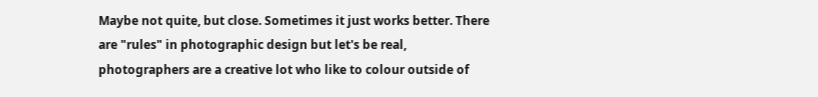Maybe not quite, but close. Sometimes it just works better. There are "rules" in photographic design but let's be real, photographers are a creative lot who like to colour outside of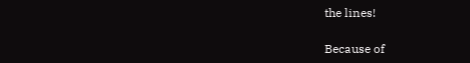the lines!

Because of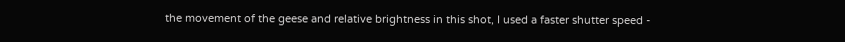the movement of the geese and relative brightness in this shot, I used a faster shutter speed -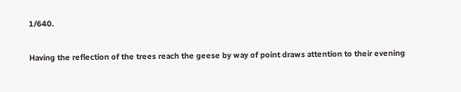1/640.

Having the reflection of the trees reach the geese by way of point draws attention to their evening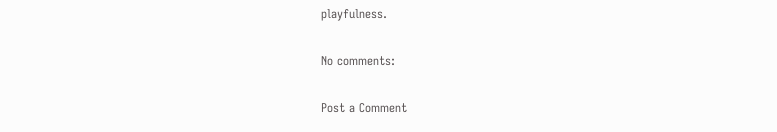playfulness.

No comments:

Post a Comment